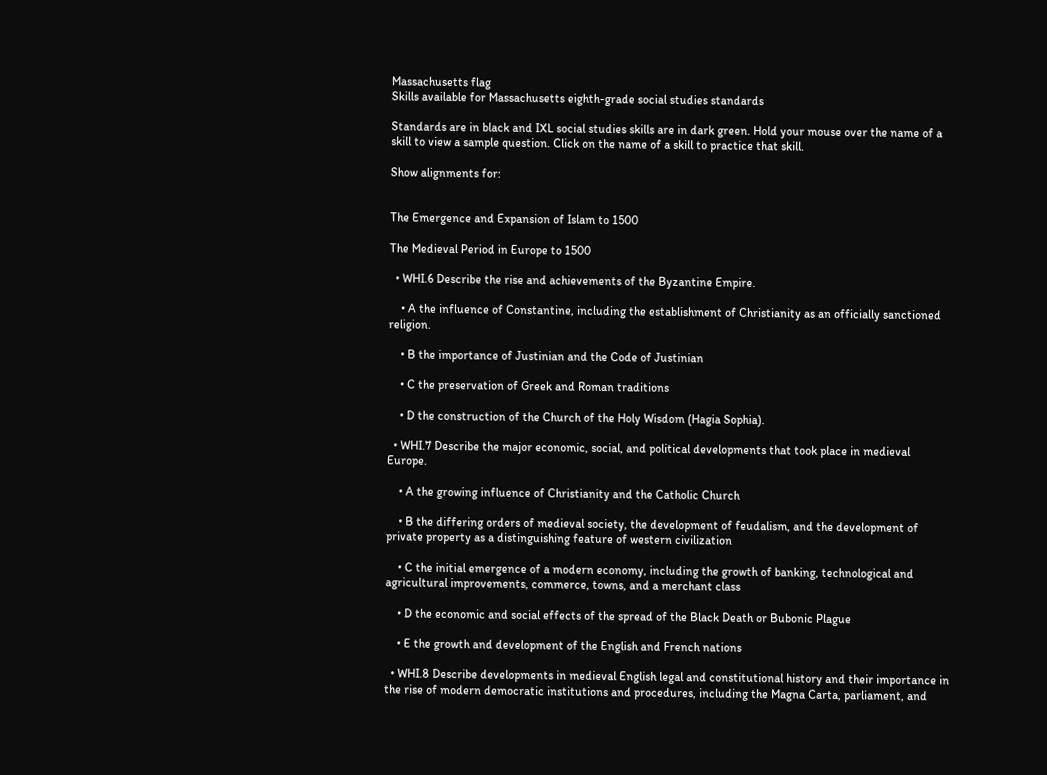Massachusetts flag
Skills available for Massachusetts eighth-grade social studies standards

Standards are in black and IXL social studies skills are in dark green. Hold your mouse over the name of a skill to view a sample question. Click on the name of a skill to practice that skill.

Show alignments for:


The Emergence and Expansion of Islam to 1500

The Medieval Period in Europe to 1500

  • WHI.6 Describe the rise and achievements of the Byzantine Empire.

    • A the influence of Constantine, including the establishment of Christianity as an officially sanctioned religion.

    • B the importance of Justinian and the Code of Justinian

    • C the preservation of Greek and Roman traditions

    • D the construction of the Church of the Holy Wisdom (Hagia Sophia).

  • WHI.7 Describe the major economic, social, and political developments that took place in medieval Europe.

    • A the growing influence of Christianity and the Catholic Church

    • B the differing orders of medieval society, the development of feudalism, and the development of private property as a distinguishing feature of western civilization

    • C the initial emergence of a modern economy, including the growth of banking, technological and agricultural improvements, commerce, towns, and a merchant class

    • D the economic and social effects of the spread of the Black Death or Bubonic Plague

    • E the growth and development of the English and French nations

  • WHI.8 Describe developments in medieval English legal and constitutional history and their importance in the rise of modern democratic institutions and procedures, including the Magna Carta, parliament, and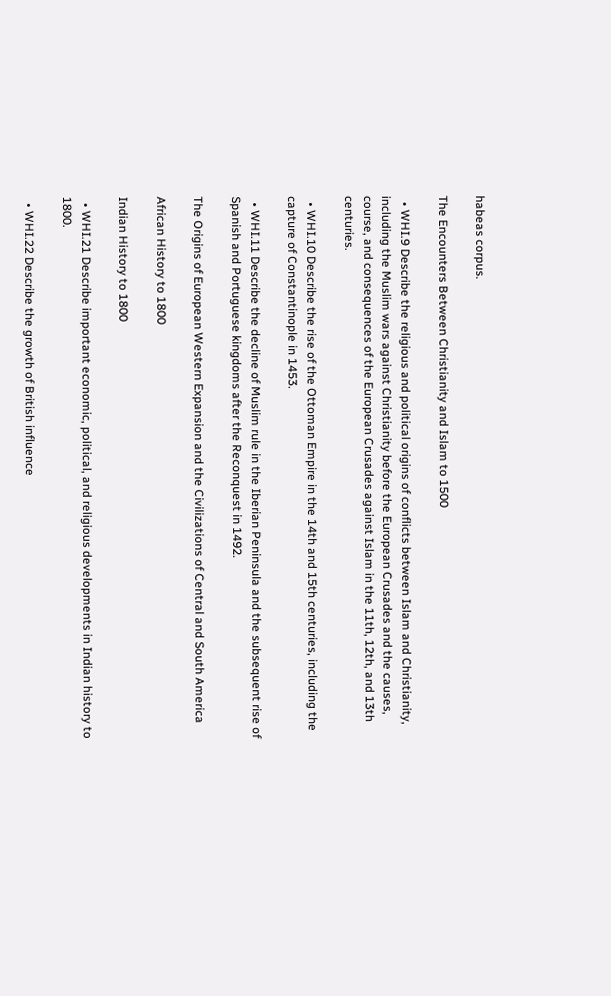habeas corpus.

The Encounters Between Christianity and Islam to 1500

  • WHI.9 Describe the religious and political origins of conflicts between Islam and Christianity, including the Muslim wars against Christianity before the European Crusades and the causes, course, and consequences of the European Crusades against Islam in the 11th, 12th, and 13th centuries.

  • WHI.10 Describe the rise of the Ottoman Empire in the 14th and 15th centuries, including the capture of Constantinople in 1453.

  • WHI.11 Describe the decline of Muslim rule in the Iberian Peninsula and the subsequent rise of Spanish and Portuguese kingdoms after the Reconquest in 1492.

The Origins of European Western Expansion and the Civilizations of Central and South America

African History to 1800

Indian History to 1800

  • WHI.21 Describe important economic, political, and religious developments in Indian history to 1800.

  • WHI.22 Describe the growth of British influence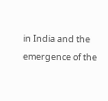in India and the emergence of the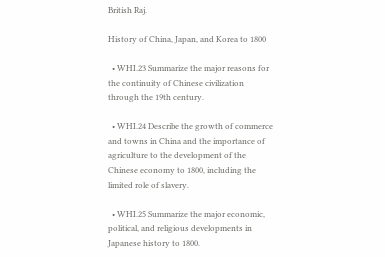British Raj.

History of China, Japan, and Korea to 1800

  • WHI.23 Summarize the major reasons for the continuity of Chinese civilization through the 19th century.

  • WHI.24 Describe the growth of commerce and towns in China and the importance of agriculture to the development of the Chinese economy to 1800, including the limited role of slavery.

  • WHI.25 Summarize the major economic, political, and religious developments in Japanese history to 1800.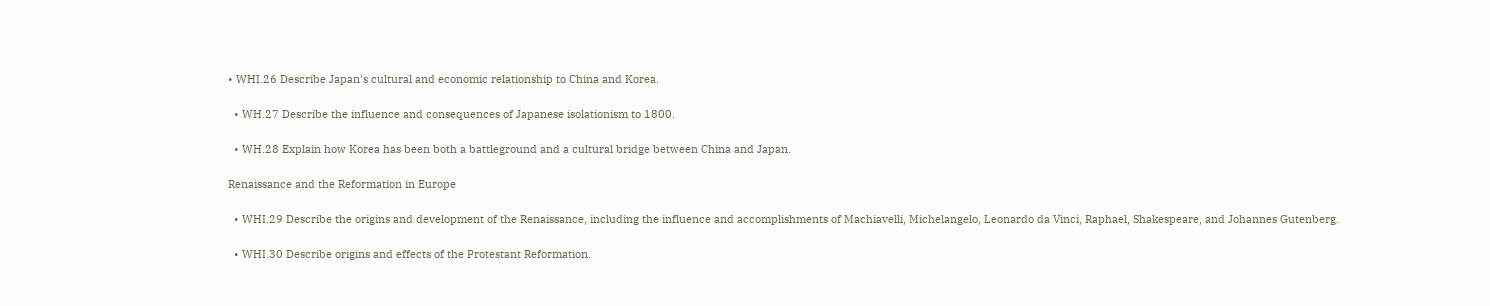• WHI.26 Describe Japan's cultural and economic relationship to China and Korea.

  • WH.27 Describe the influence and consequences of Japanese isolationism to 1800.

  • WH.28 Explain how Korea has been both a battleground and a cultural bridge between China and Japan.

Renaissance and the Reformation in Europe

  • WHI.29 Describe the origins and development of the Renaissance, including the influence and accomplishments of Machiavelli, Michelangelo, Leonardo da Vinci, Raphael, Shakespeare, and Johannes Gutenberg.

  • WHI.30 Describe origins and effects of the Protestant Reformation.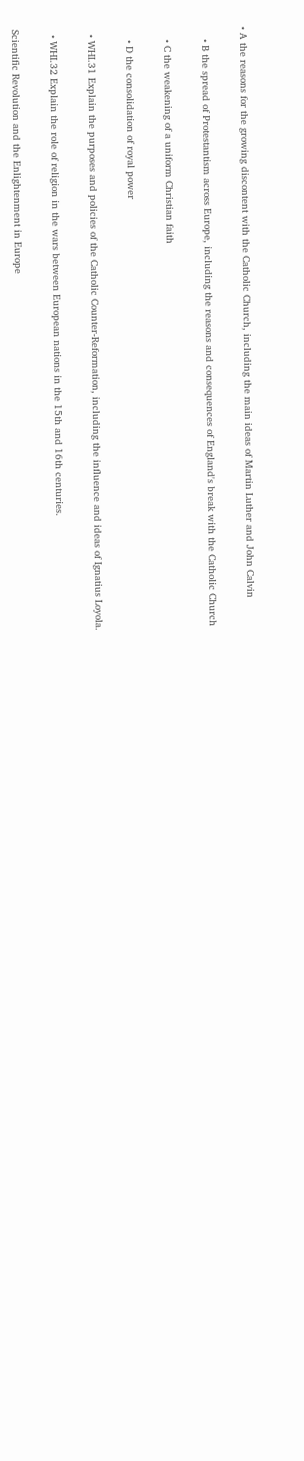• A the reasons for the growing discontent with the Catholic Church, including the main ideas of Martin Luther and John Calvin

    • B the spread of Protestantism across Europe, including the reasons and consequences of England's break with the Catholic Church

    • C the weakening of a uniform Christian faith

    • D the consolidation of royal power

  • WHI.31 Explain the purposes and policies of the Catholic Counter-Reformation, including the influence and ideas of Ignatius Loyola.

  • WHI.32 Explain the role of religion in the wars between European nations in the 15th and 16th centuries.

Scientific Revolution and the Enlightenment in Europe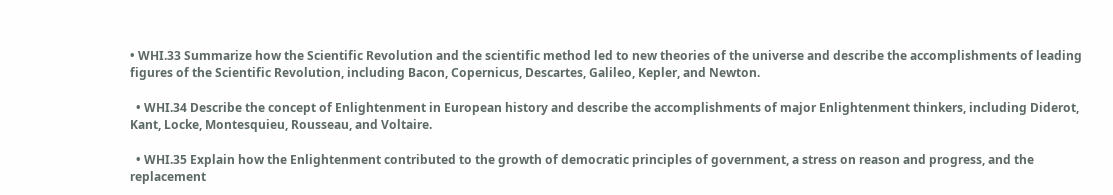• WHI.33 Summarize how the Scientific Revolution and the scientific method led to new theories of the universe and describe the accomplishments of leading figures of the Scientific Revolution, including Bacon, Copernicus, Descartes, Galileo, Kepler, and Newton.

  • WHI.34 Describe the concept of Enlightenment in European history and describe the accomplishments of major Enlightenment thinkers, including Diderot, Kant, Locke, Montesquieu, Rousseau, and Voltaire.

  • WHI.35 Explain how the Enlightenment contributed to the growth of democratic principles of government, a stress on reason and progress, and the replacement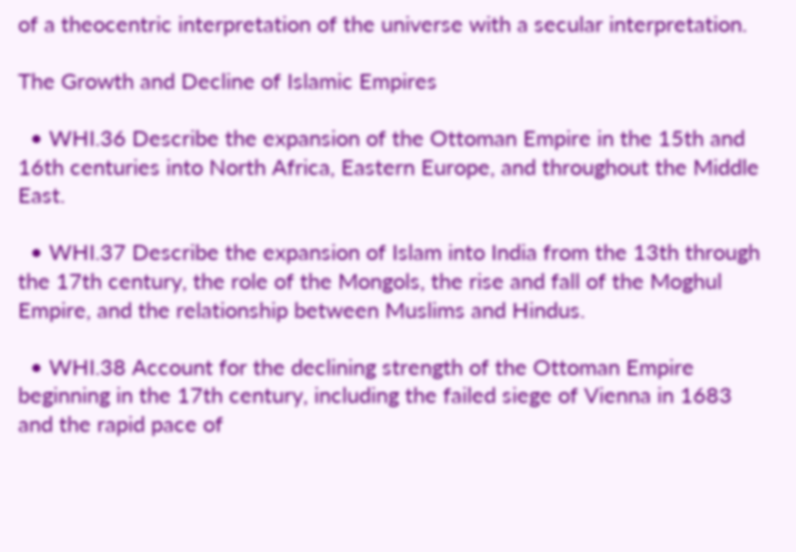of a theocentric interpretation of the universe with a secular interpretation.

The Growth and Decline of Islamic Empires

  • WHI.36 Describe the expansion of the Ottoman Empire in the 15th and 16th centuries into North Africa, Eastern Europe, and throughout the Middle East.

  • WHI.37 Describe the expansion of Islam into India from the 13th through the 17th century, the role of the Mongols, the rise and fall of the Moghul Empire, and the relationship between Muslims and Hindus.

  • WHI.38 Account for the declining strength of the Ottoman Empire beginning in the 17th century, including the failed siege of Vienna in 1683 and the rapid pace of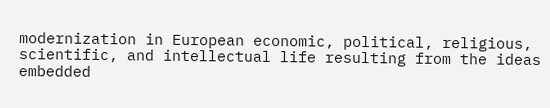modernization in European economic, political, religious, scientific, and intellectual life resulting from the ideas embedded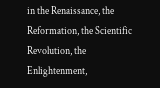in the Renaissance, the Reformation, the Scientific Revolution, the Enlightenment,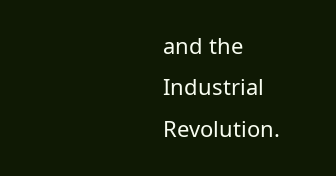and the Industrial Revolution.